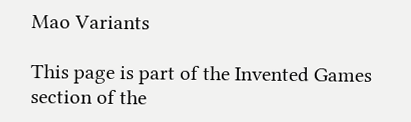Mao Variants

This page is part of the Invented Games section of the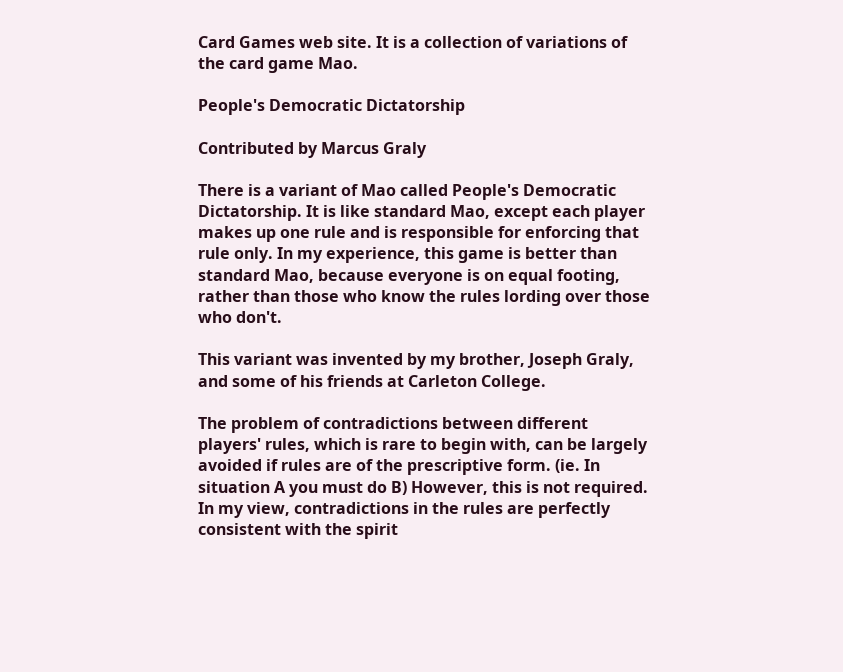Card Games web site. It is a collection of variations of the card game Mao.

People's Democratic Dictatorship

Contributed by Marcus Graly

There is a variant of Mao called People's Democratic Dictatorship. It is like standard Mao, except each player makes up one rule and is responsible for enforcing that rule only. In my experience, this game is better than standard Mao, because everyone is on equal footing, rather than those who know the rules lording over those who don't.

This variant was invented by my brother, Joseph Graly, and some of his friends at Carleton College.

The problem of contradictions between different players' rules, which is rare to begin with, can be largely avoided if rules are of the prescriptive form. (ie. In situation A you must do B) However, this is not required. In my view, contradictions in the rules are perfectly consistent with the spirit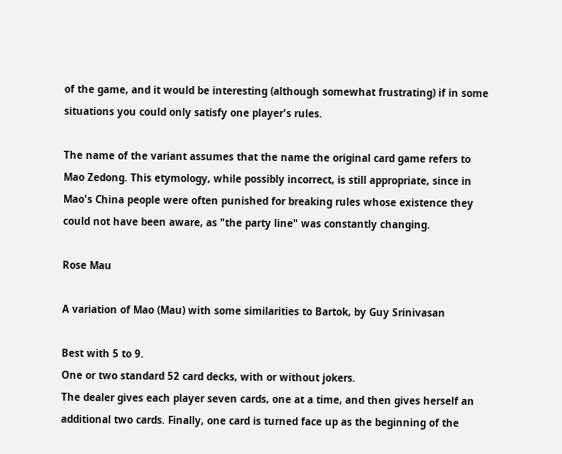of the game, and it would be interesting (although somewhat frustrating) if in some situations you could only satisfy one player's rules.

The name of the variant assumes that the name the original card game refers to Mao Zedong. This etymology, while possibly incorrect, is still appropriate, since in Mao's China people were often punished for breaking rules whose existence they could not have been aware, as "the party line" was constantly changing.

Rose Mau

A variation of Mao (Mau) with some similarities to Bartok, by Guy Srinivasan

Best with 5 to 9.
One or two standard 52 card decks, with or without jokers.
The dealer gives each player seven cards, one at a time, and then gives herself an additional two cards. Finally, one card is turned face up as the beginning of the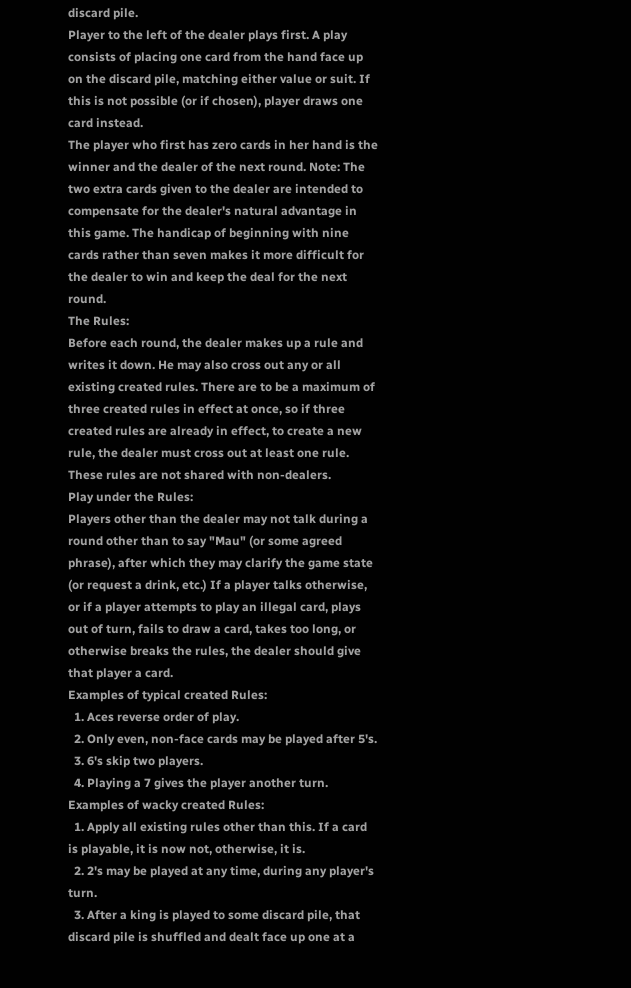discard pile.
Player to the left of the dealer plays first. A play consists of placing one card from the hand face up on the discard pile, matching either value or suit. If this is not possible (or if chosen), player draws one card instead.
The player who first has zero cards in her hand is the winner and the dealer of the next round. Note: The two extra cards given to the dealer are intended to compensate for the dealer's natural advantage in this game. The handicap of beginning with nine cards rather than seven makes it more difficult for the dealer to win and keep the deal for the next round.
The Rules:
Before each round, the dealer makes up a rule and writes it down. He may also cross out any or all existing created rules. There are to be a maximum of three created rules in effect at once, so if three created rules are already in effect, to create a new rule, the dealer must cross out at least one rule. These rules are not shared with non-dealers.
Play under the Rules:
Players other than the dealer may not talk during a round other than to say "Mau" (or some agreed phrase), after which they may clarify the game state (or request a drink, etc.) If a player talks otherwise, or if a player attempts to play an illegal card, plays out of turn, fails to draw a card, takes too long, or otherwise breaks the rules, the dealer should give that player a card.
Examples of typical created Rules:
  1. Aces reverse order of play.
  2. Only even, non-face cards may be played after 5's.
  3. 6's skip two players.
  4. Playing a 7 gives the player another turn.
Examples of wacky created Rules:
  1. Apply all existing rules other than this. If a card is playable, it is now not, otherwise, it is.
  2. 2's may be played at any time, during any player's turn.
  3. After a king is played to some discard pile, that discard pile is shuffled and dealt face up one at a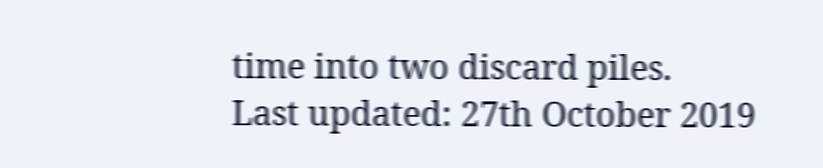time into two discard piles.
Last updated: 27th October 2019